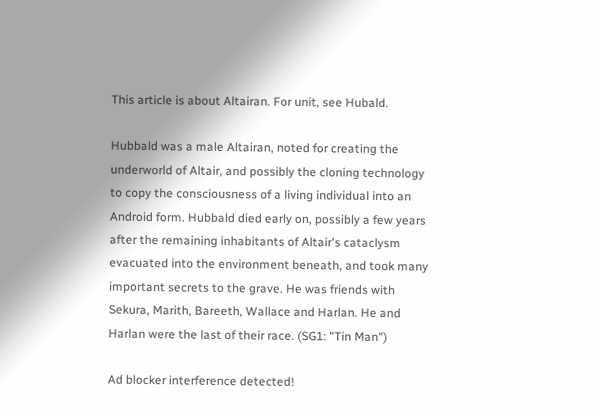This article is about Altairan. For unit, see Hubald.

Hubbald was a male Altairan, noted for creating the underworld of Altair, and possibly the cloning technology to copy the consciousness of a living individual into an Android form. Hubbald died early on, possibly a few years after the remaining inhabitants of Altair's cataclysm evacuated into the environment beneath, and took many important secrets to the grave. He was friends with Sekura, Marith, Bareeth, Wallace and Harlan. He and Harlan were the last of their race. (SG1: "Tin Man")

Ad blocker interference detected!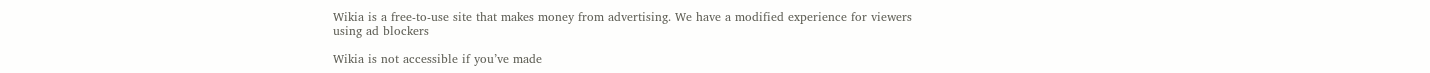Wikia is a free-to-use site that makes money from advertising. We have a modified experience for viewers using ad blockers

Wikia is not accessible if you’ve made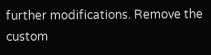further modifications. Remove the custom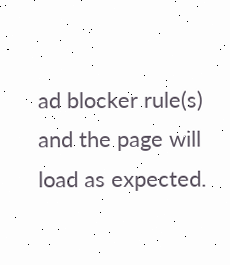ad blocker rule(s) and the page will load as expected.